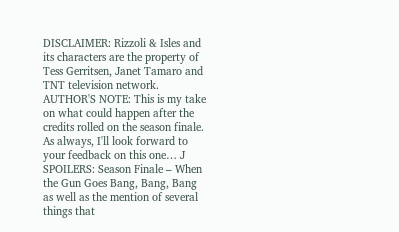DISCLAIMER: Rizzoli & Isles and its characters are the property of Tess Gerritsen, Janet Tamaro and TNT television network.
AUTHOR'S NOTE: This is my take on what could happen after the credits rolled on the season finale. As always, I'll look forward to your feedback on this one… J
SPOILERS: Season Finale – When the Gun Goes Bang, Bang, Bang as well as the mention of several things that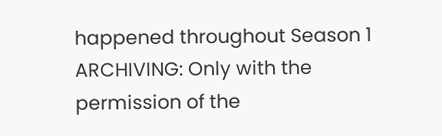happened throughout Season 1
ARCHIVING: Only with the permission of the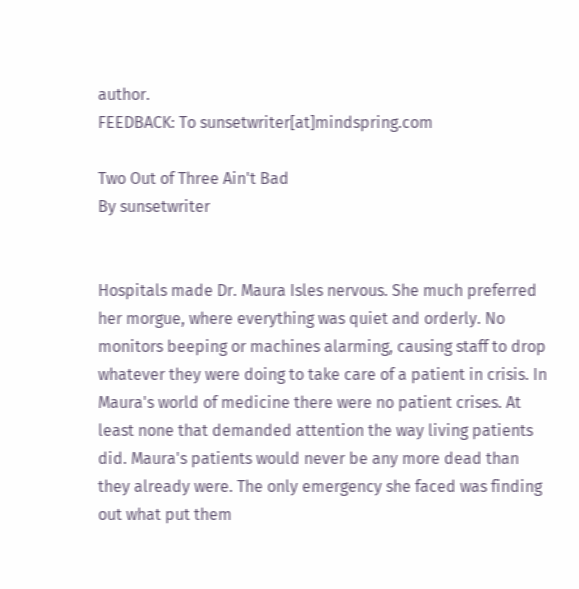author.
FEEDBACK: To sunsetwriter[at]mindspring.com

Two Out of Three Ain't Bad
By sunsetwriter


Hospitals made Dr. Maura Isles nervous. She much preferred her morgue, where everything was quiet and orderly. No monitors beeping or machines alarming, causing staff to drop whatever they were doing to take care of a patient in crisis. In Maura's world of medicine there were no patient crises. At least none that demanded attention the way living patients did. Maura's patients would never be any more dead than they already were. The only emergency she faced was finding out what put them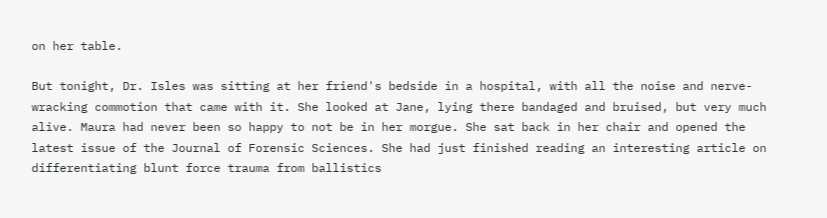on her table.

But tonight, Dr. Isles was sitting at her friend's bedside in a hospital, with all the noise and nerve-wracking commotion that came with it. She looked at Jane, lying there bandaged and bruised, but very much alive. Maura had never been so happy to not be in her morgue. She sat back in her chair and opened the latest issue of the Journal of Forensic Sciences. She had just finished reading an interesting article on differentiating blunt force trauma from ballistics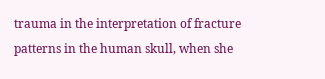trauma in the interpretation of fracture patterns in the human skull, when she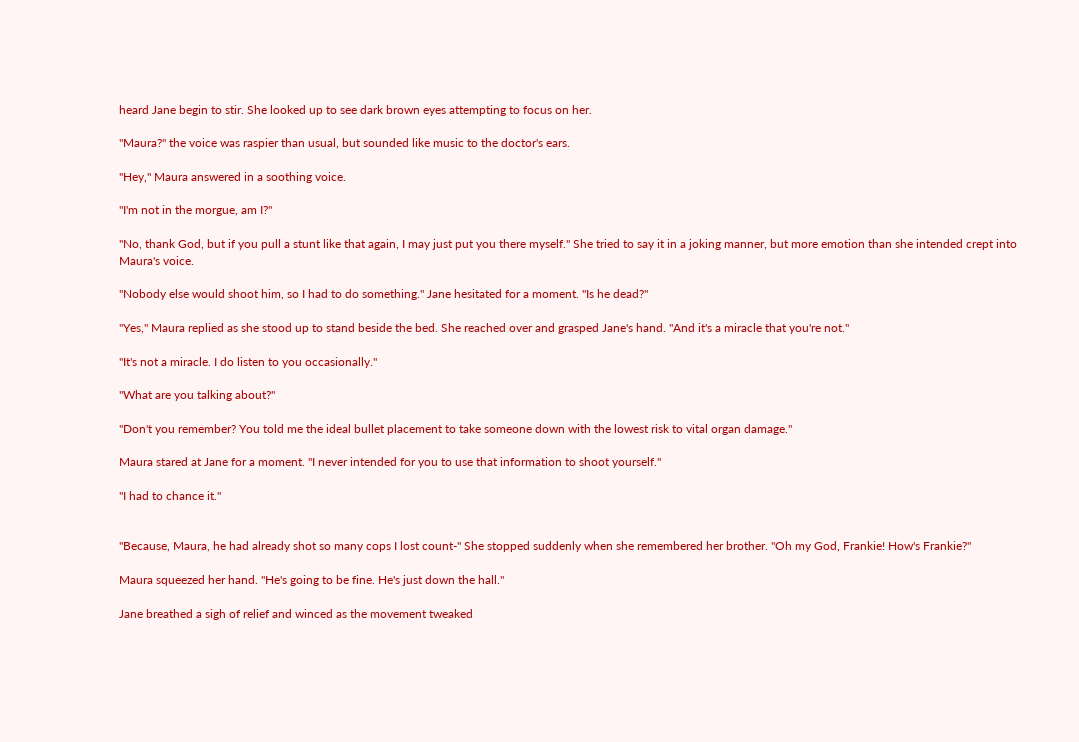heard Jane begin to stir. She looked up to see dark brown eyes attempting to focus on her.

"Maura?" the voice was raspier than usual, but sounded like music to the doctor's ears.

"Hey," Maura answered in a soothing voice.

"I'm not in the morgue, am I?"

"No, thank God, but if you pull a stunt like that again, I may just put you there myself." She tried to say it in a joking manner, but more emotion than she intended crept into Maura's voice.

"Nobody else would shoot him, so I had to do something." Jane hesitated for a moment. "Is he dead?"

"Yes," Maura replied as she stood up to stand beside the bed. She reached over and grasped Jane's hand. "And it's a miracle that you're not."

"It's not a miracle. I do listen to you occasionally."

"What are you talking about?"

"Don't you remember? You told me the ideal bullet placement to take someone down with the lowest risk to vital organ damage."

Maura stared at Jane for a moment. "I never intended for you to use that information to shoot yourself."

"I had to chance it."


"Because, Maura, he had already shot so many cops I lost count-" She stopped suddenly when she remembered her brother. "Oh my God, Frankie! How's Frankie?"

Maura squeezed her hand. "He's going to be fine. He's just down the hall."

Jane breathed a sigh of relief and winced as the movement tweaked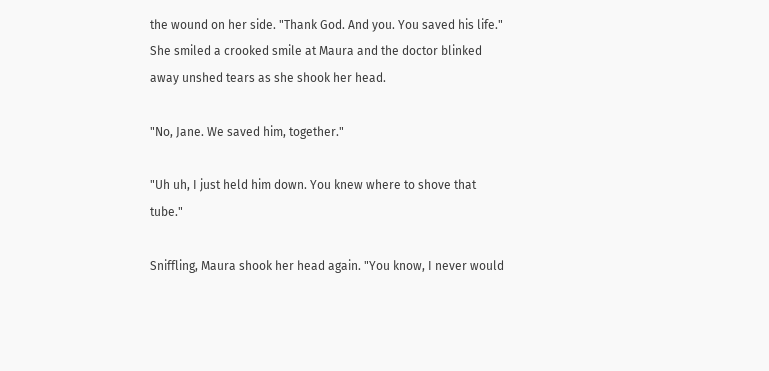the wound on her side. "Thank God. And you. You saved his life." She smiled a crooked smile at Maura and the doctor blinked away unshed tears as she shook her head.

"No, Jane. We saved him, together."

"Uh uh, I just held him down. You knew where to shove that tube."

Sniffling, Maura shook her head again. "You know, I never would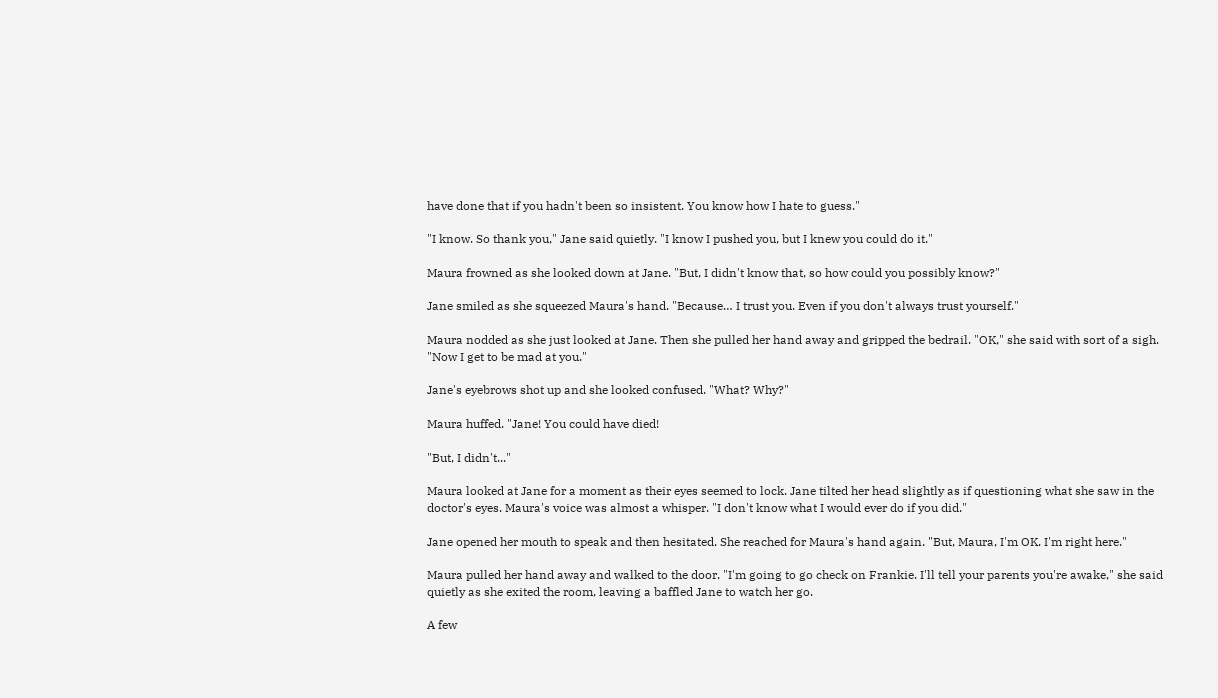have done that if you hadn't been so insistent. You know how I hate to guess."

"I know. So thank you," Jane said quietly. "I know I pushed you, but I knew you could do it."

Maura frowned as she looked down at Jane. "But, I didn't know that, so how could you possibly know?"

Jane smiled as she squeezed Maura's hand. "Because… I trust you. Even if you don't always trust yourself."

Maura nodded as she just looked at Jane. Then she pulled her hand away and gripped the bedrail. "OK," she said with sort of a sigh. "Now I get to be mad at you."

Jane's eyebrows shot up and she looked confused. "What? Why?"

Maura huffed. "Jane! You could have died!

"But, I didn't..."

Maura looked at Jane for a moment as their eyes seemed to lock. Jane tilted her head slightly as if questioning what she saw in the doctor's eyes. Maura's voice was almost a whisper. "I don't know what I would ever do if you did."

Jane opened her mouth to speak and then hesitated. She reached for Maura's hand again. "But, Maura, I'm OK. I'm right here."

Maura pulled her hand away and walked to the door. "I'm going to go check on Frankie. I'll tell your parents you're awake," she said quietly as she exited the room, leaving a baffled Jane to watch her go.

A few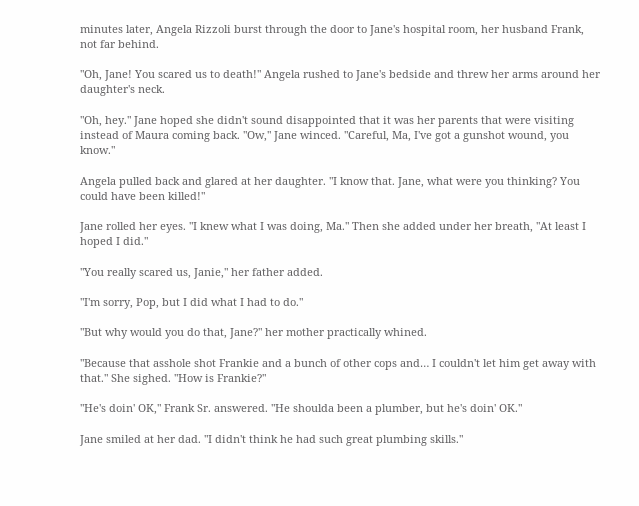minutes later, Angela Rizzoli burst through the door to Jane's hospital room, her husband Frank, not far behind.

"Oh, Jane! You scared us to death!" Angela rushed to Jane's bedside and threw her arms around her daughter's neck.

"Oh, hey." Jane hoped she didn't sound disappointed that it was her parents that were visiting instead of Maura coming back. "Ow," Jane winced. "Careful, Ma, I've got a gunshot wound, you know."

Angela pulled back and glared at her daughter. "I know that. Jane, what were you thinking? You could have been killed!"

Jane rolled her eyes. "I knew what I was doing, Ma." Then she added under her breath, "At least I hoped I did."

"You really scared us, Janie," her father added.

"I'm sorry, Pop, but I did what I had to do."

"But why would you do that, Jane?" her mother practically whined.

"Because that asshole shot Frankie and a bunch of other cops and… I couldn't let him get away with that." She sighed. "How is Frankie?"

"He's doin' OK," Frank Sr. answered. "He shoulda been a plumber, but he's doin' OK."

Jane smiled at her dad. "I didn't think he had such great plumbing skills."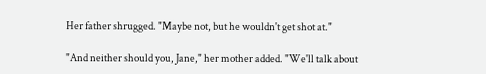Her father shrugged. "Maybe not, but he wouldn't get shot at."

"And neither should you, Jane," her mother added. "We'll talk about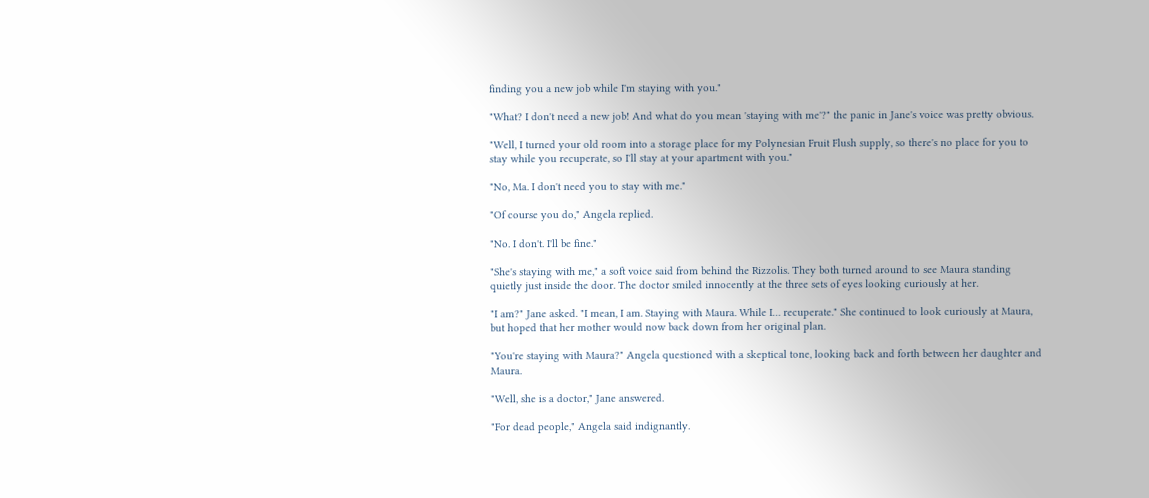finding you a new job while I'm staying with you."

"What? I don't need a new job! And what do you mean 'staying with me'?" the panic in Jane's voice was pretty obvious.

"Well, I turned your old room into a storage place for my Polynesian Fruit Flush supply, so there's no place for you to stay while you recuperate, so I'll stay at your apartment with you."

"No, Ma. I don't need you to stay with me."

"Of course you do," Angela replied.

"No. I don't. I'll be fine."

"She's staying with me," a soft voice said from behind the Rizzolis. They both turned around to see Maura standing quietly just inside the door. The doctor smiled innocently at the three sets of eyes looking curiously at her.

"I am?" Jane asked. "I mean, I am. Staying with Maura. While I… recuperate." She continued to look curiously at Maura, but hoped that her mother would now back down from her original plan.

"You're staying with Maura?" Angela questioned with a skeptical tone, looking back and forth between her daughter and Maura.

"Well, she is a doctor," Jane answered.

"For dead people," Angela said indignantly.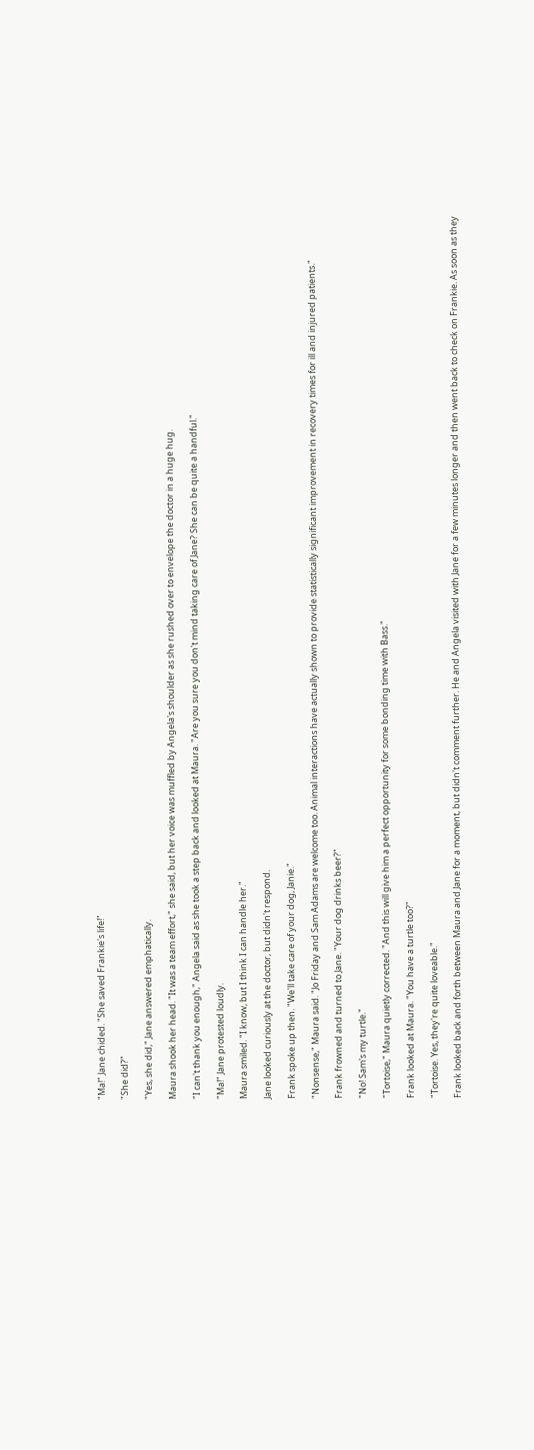"Ma!" Jane chided. "She saved Frankie's life!"

"She did?"

"Yes, she did," Jane answered emphatically.

Maura shook her head. "It was a team effort," she said, but her voice was muffled by Angela's shoulder as she rushed over to envelope the doctor in a huge hug.

"I can't thank you enough," Angela said as she took a step back and looked at Maura. "Are you sure you don't mind taking care of Jane? She can be quite a handful."

"Ma!" Jane protested loudly.

Maura smiled. "I know, but I think I can handle her."

Jane looked curiously at the doctor, but didn't respond.

Frank spoke up then. "We'll take care of your dog, Janie."

"Nonsense," Maura said. "Jo Friday and Sam Adams are welcome too. Animal interactions have actually shown to provide statistically significant improvement in recovery times for ill and injured patients."

Frank frowned and turned to Jane. "Your dog drinks beer?"

"No! Sam's my turtle."

"Tortoise," Maura quietly corrected. "And this will give him a perfect opportunity for some bonding time with Bass."

Frank looked at Maura. "You have a turtle too?"

"Tortoise. Yes, they're quite loveable."

Frank looked back and forth between Maura and Jane for a moment, but didn't comment further. He and Angela visited with Jane for a few minutes longer and then went back to check on Frankie. As soon as they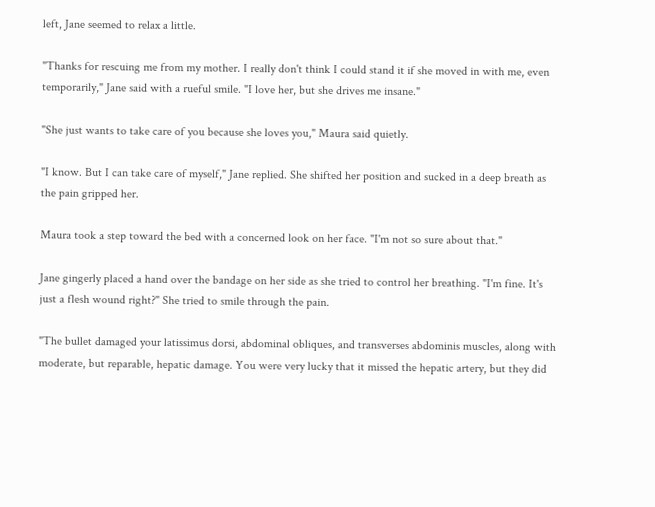left, Jane seemed to relax a little.

"Thanks for rescuing me from my mother. I really don't think I could stand it if she moved in with me, even temporarily," Jane said with a rueful smile. "I love her, but she drives me insane."

"She just wants to take care of you because she loves you," Maura said quietly.

"I know. But I can take care of myself," Jane replied. She shifted her position and sucked in a deep breath as the pain gripped her.

Maura took a step toward the bed with a concerned look on her face. "I'm not so sure about that."

Jane gingerly placed a hand over the bandage on her side as she tried to control her breathing. "I'm fine. It's just a flesh wound right?" She tried to smile through the pain.

"The bullet damaged your latissimus dorsi, abdominal obliques, and transverses abdominis muscles, along with moderate, but reparable, hepatic damage. You were very lucky that it missed the hepatic artery, but they did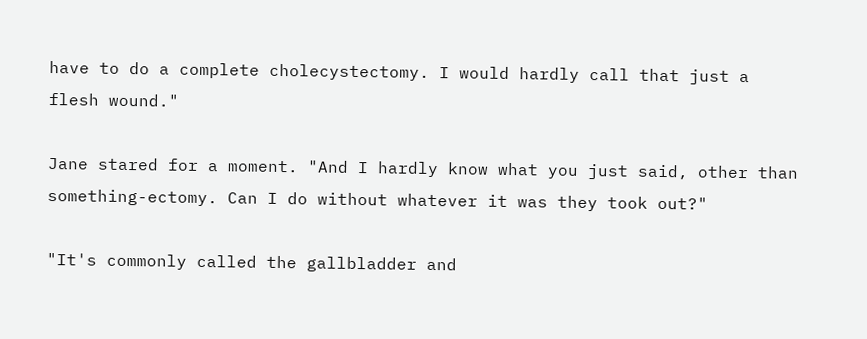have to do a complete cholecystectomy. I would hardly call that just a flesh wound."

Jane stared for a moment. "And I hardly know what you just said, other than something-ectomy. Can I do without whatever it was they took out?"

"It's commonly called the gallbladder and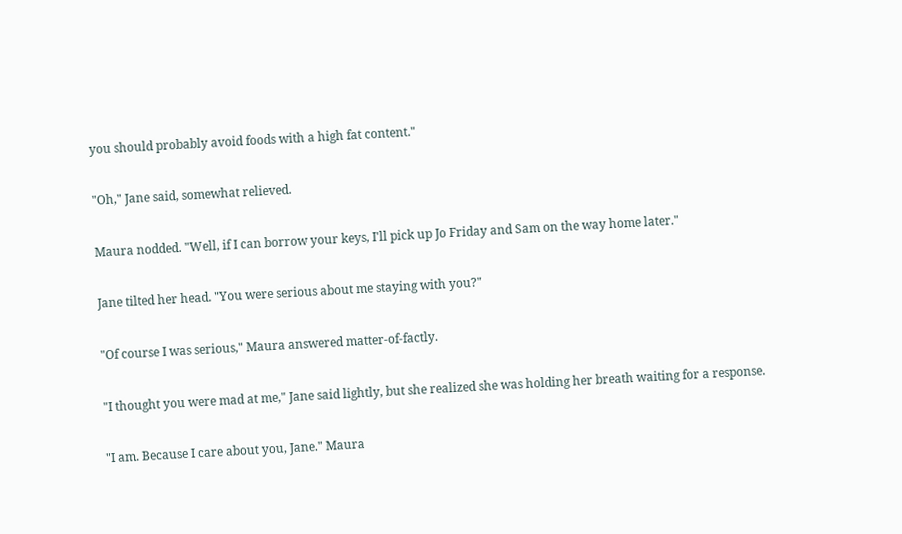you should probably avoid foods with a high fat content."

"Oh," Jane said, somewhat relieved.

Maura nodded. "Well, if I can borrow your keys, I'll pick up Jo Friday and Sam on the way home later."

Jane tilted her head. "You were serious about me staying with you?"

"Of course I was serious," Maura answered matter-of-factly.

"I thought you were mad at me," Jane said lightly, but she realized she was holding her breath waiting for a response.

"I am. Because I care about you, Jane." Maura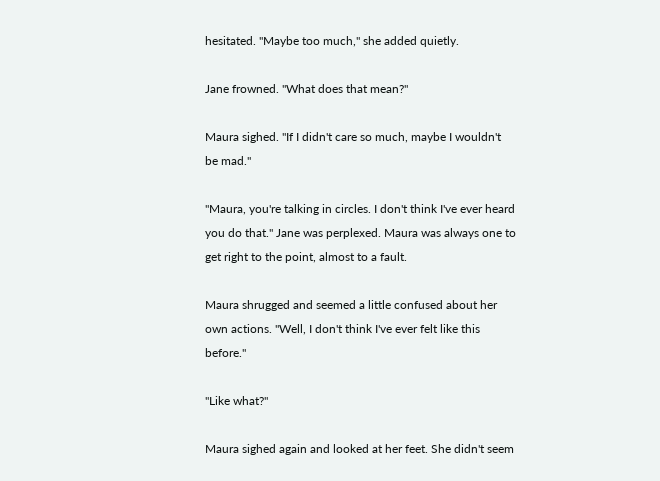hesitated. "Maybe too much," she added quietly.

Jane frowned. "What does that mean?"

Maura sighed. "If I didn't care so much, maybe I wouldn't be mad."

"Maura, you're talking in circles. I don't think I've ever heard you do that." Jane was perplexed. Maura was always one to get right to the point, almost to a fault.

Maura shrugged and seemed a little confused about her own actions. "Well, I don't think I've ever felt like this before."

"Like what?"

Maura sighed again and looked at her feet. She didn't seem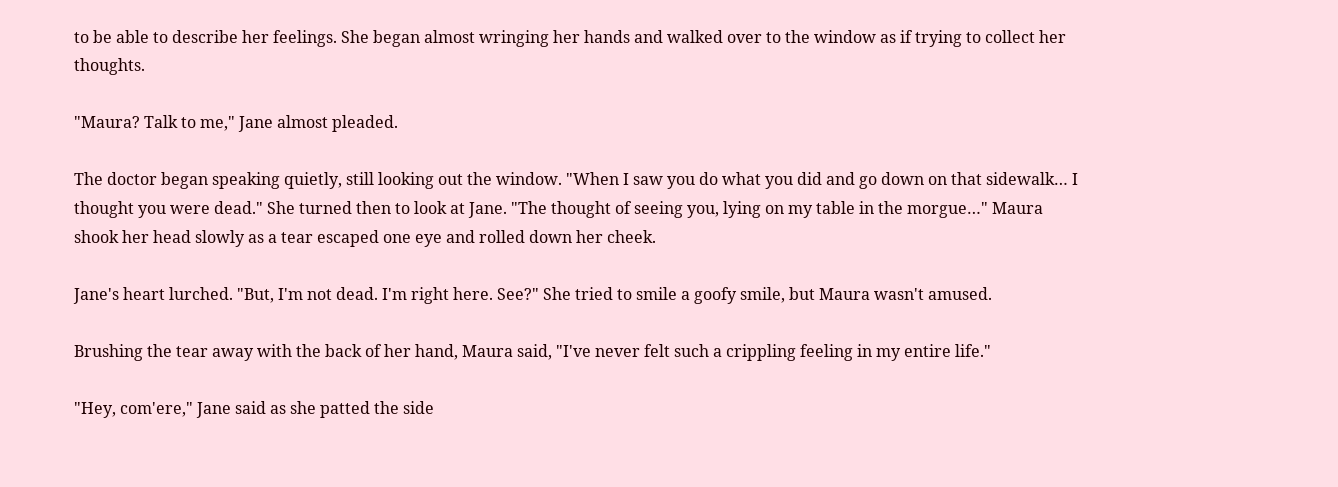to be able to describe her feelings. She began almost wringing her hands and walked over to the window as if trying to collect her thoughts.

"Maura? Talk to me," Jane almost pleaded.

The doctor began speaking quietly, still looking out the window. "When I saw you do what you did and go down on that sidewalk… I thought you were dead." She turned then to look at Jane. "The thought of seeing you, lying on my table in the morgue…" Maura shook her head slowly as a tear escaped one eye and rolled down her cheek.

Jane's heart lurched. "But, I'm not dead. I'm right here. See?" She tried to smile a goofy smile, but Maura wasn't amused.

Brushing the tear away with the back of her hand, Maura said, "I've never felt such a crippling feeling in my entire life."

"Hey, com'ere," Jane said as she patted the side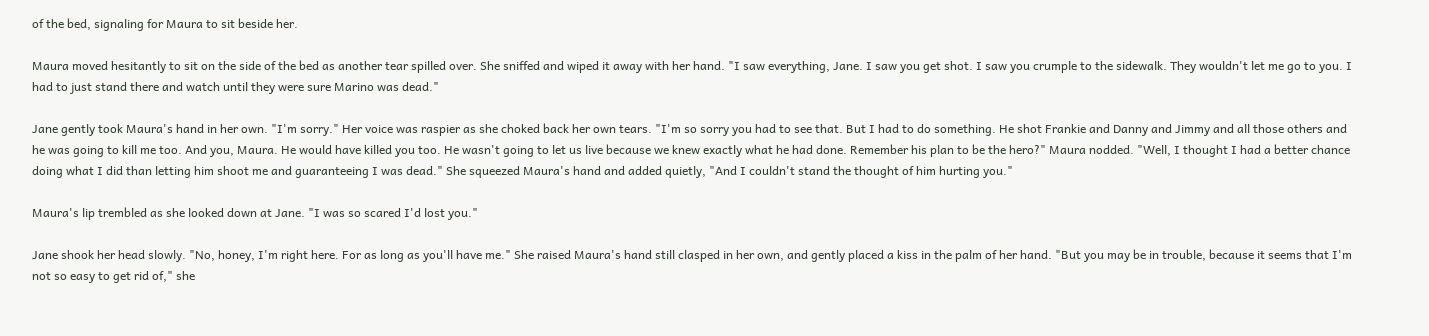of the bed, signaling for Maura to sit beside her.

Maura moved hesitantly to sit on the side of the bed as another tear spilled over. She sniffed and wiped it away with her hand. "I saw everything, Jane. I saw you get shot. I saw you crumple to the sidewalk. They wouldn't let me go to you. I had to just stand there and watch until they were sure Marino was dead."

Jane gently took Maura's hand in her own. "I'm sorry." Her voice was raspier as she choked back her own tears. "I'm so sorry you had to see that. But I had to do something. He shot Frankie and Danny and Jimmy and all those others and he was going to kill me too. And you, Maura. He would have killed you too. He wasn't going to let us live because we knew exactly what he had done. Remember his plan to be the hero?" Maura nodded. "Well, I thought I had a better chance doing what I did than letting him shoot me and guaranteeing I was dead." She squeezed Maura's hand and added quietly, "And I couldn't stand the thought of him hurting you."

Maura's lip trembled as she looked down at Jane. "I was so scared I'd lost you."

Jane shook her head slowly. "No, honey, I'm right here. For as long as you'll have me." She raised Maura's hand still clasped in her own, and gently placed a kiss in the palm of her hand. "But you may be in trouble, because it seems that I'm not so easy to get rid of," she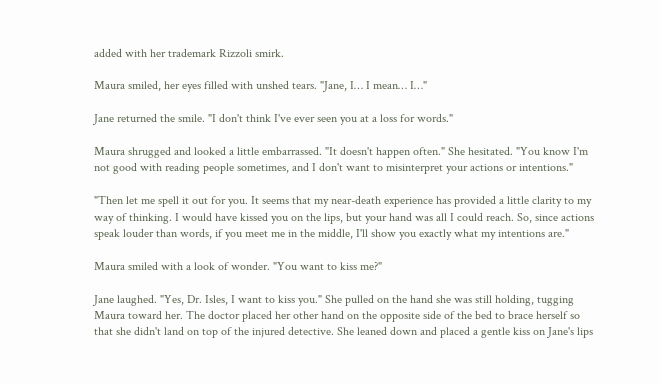added with her trademark Rizzoli smirk.

Maura smiled, her eyes filled with unshed tears. "Jane, I… I mean… I…"

Jane returned the smile. "I don't think I've ever seen you at a loss for words."

Maura shrugged and looked a little embarrassed. "It doesn't happen often." She hesitated. "You know I'm not good with reading people sometimes, and I don't want to misinterpret your actions or intentions."

"Then let me spell it out for you. It seems that my near-death experience has provided a little clarity to my way of thinking. I would have kissed you on the lips, but your hand was all I could reach. So, since actions speak louder than words, if you meet me in the middle, I'll show you exactly what my intentions are."

Maura smiled with a look of wonder. "You want to kiss me?"

Jane laughed. "Yes, Dr. Isles, I want to kiss you." She pulled on the hand she was still holding, tugging Maura toward her. The doctor placed her other hand on the opposite side of the bed to brace herself so that she didn't land on top of the injured detective. She leaned down and placed a gentle kiss on Jane's lips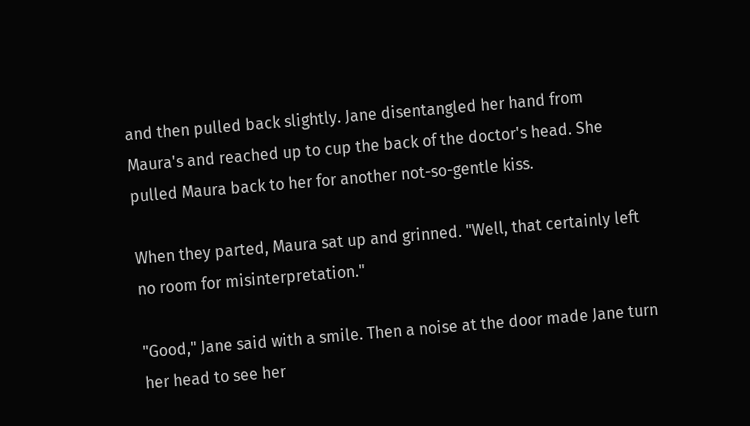and then pulled back slightly. Jane disentangled her hand from Maura's and reached up to cup the back of the doctor's head. She pulled Maura back to her for another not-so-gentle kiss.

When they parted, Maura sat up and grinned. "Well, that certainly left no room for misinterpretation."

"Good," Jane said with a smile. Then a noise at the door made Jane turn her head to see her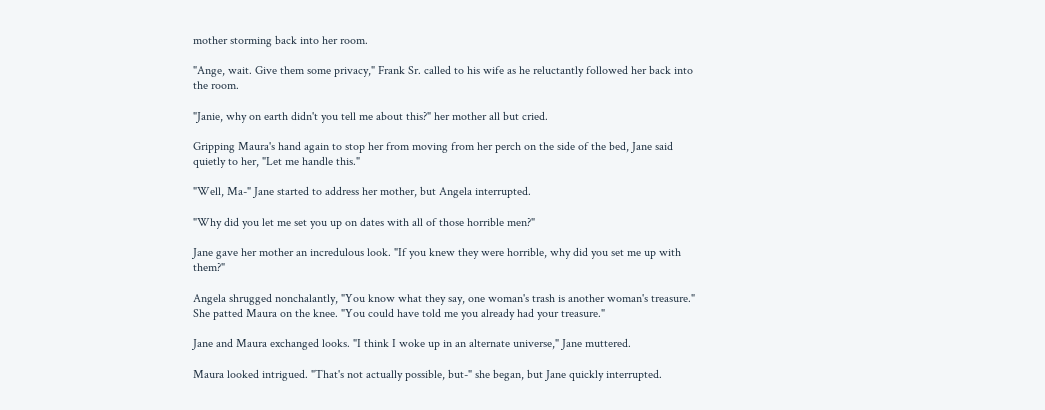mother storming back into her room.

"Ange, wait. Give them some privacy," Frank Sr. called to his wife as he reluctantly followed her back into the room.

"Janie, why on earth didn't you tell me about this?" her mother all but cried.

Gripping Maura's hand again to stop her from moving from her perch on the side of the bed, Jane said quietly to her, "Let me handle this."

"Well, Ma-" Jane started to address her mother, but Angela interrupted.

"Why did you let me set you up on dates with all of those horrible men?"

Jane gave her mother an incredulous look. "If you knew they were horrible, why did you set me up with them?"

Angela shrugged nonchalantly, "You know what they say, one woman's trash is another woman's treasure." She patted Maura on the knee. "You could have told me you already had your treasure."

Jane and Maura exchanged looks. "I think I woke up in an alternate universe," Jane muttered.

Maura looked intrigued. "That's not actually possible, but-" she began, but Jane quickly interrupted.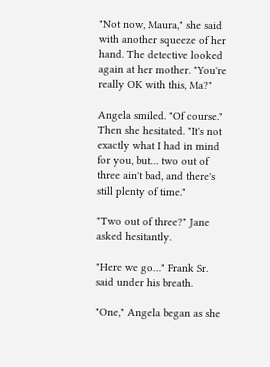"Not now, Maura," she said with another squeeze of her hand. The detective looked again at her mother. "You're really OK with this, Ma?"

Angela smiled. "Of course." Then she hesitated. "It's not exactly what I had in mind for you, but… two out of three ain't bad, and there's still plenty of time."

"Two out of three?" Jane asked hesitantly.

"Here we go…" Frank Sr. said under his breath.

"One," Angela began as she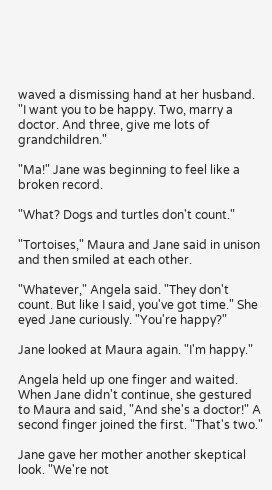waved a dismissing hand at her husband. "I want you to be happy. Two, marry a doctor. And three, give me lots of grandchildren."

"Ma!" Jane was beginning to feel like a broken record.

"What? Dogs and turtles don't count."

"Tortoises," Maura and Jane said in unison and then smiled at each other.

"Whatever," Angela said. "They don't count. But like I said, you've got time." She eyed Jane curiously. "You're happy?"

Jane looked at Maura again. "I'm happy."

Angela held up one finger and waited. When Jane didn't continue, she gestured to Maura and said, "And she's a doctor!" A second finger joined the first. "That's two."

Jane gave her mother another skeptical look. "We're not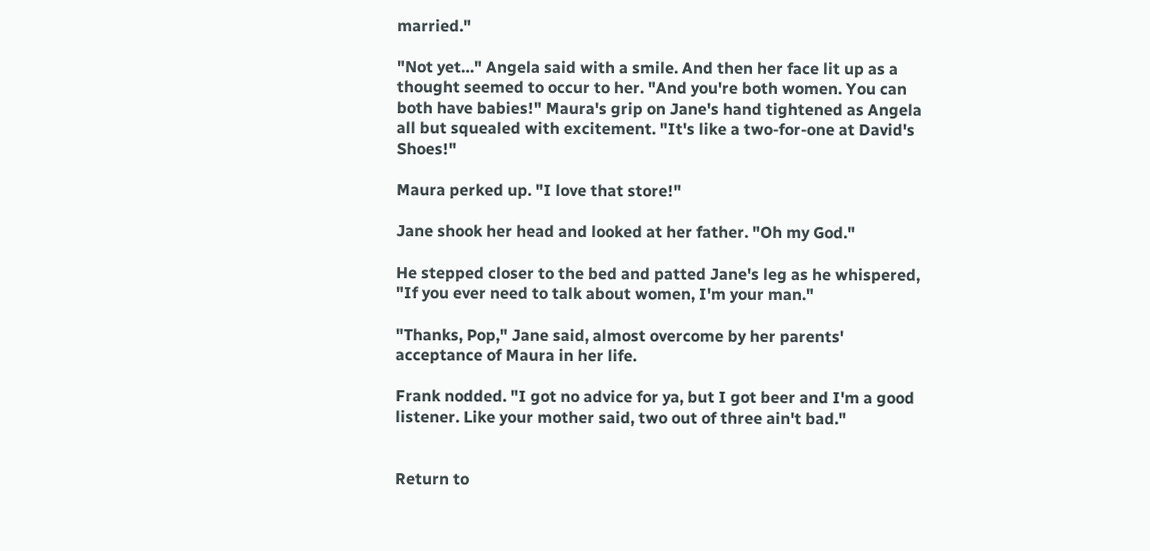married."

"Not yet…" Angela said with a smile. And then her face lit up as a thought seemed to occur to her. "And you're both women. You can both have babies!" Maura's grip on Jane's hand tightened as Angela all but squealed with excitement. "It's like a two-for-one at David's Shoes!"

Maura perked up. "I love that store!"

Jane shook her head and looked at her father. "Oh my God."

He stepped closer to the bed and patted Jane's leg as he whispered, "If you ever need to talk about women, I'm your man."

"Thanks, Pop," Jane said, almost overcome by her parents' acceptance of Maura in her life.

Frank nodded. "I got no advice for ya, but I got beer and I'm a good listener. Like your mother said, two out of three ain't bad."


Return to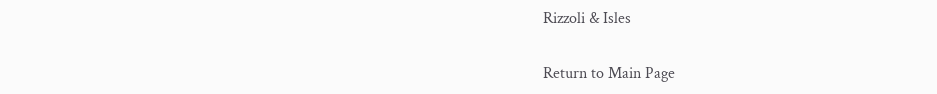Rizzoli & Isles

Return to Main Page